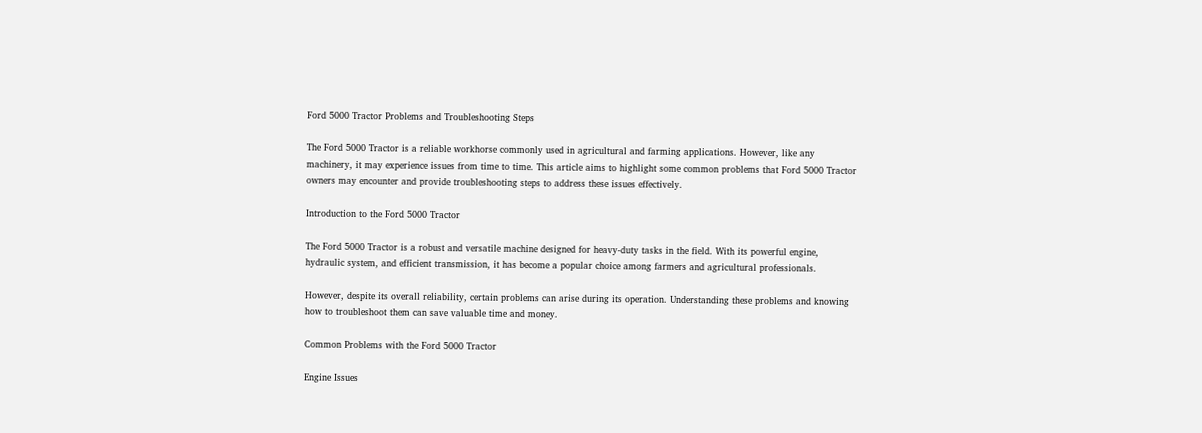Ford 5000 Tractor Problems and Troubleshooting Steps

The Ford 5000 Tractor is a reliable workhorse commonly used in agricultural and farming applications. However, like any machinery, it may experience issues from time to time. This article aims to highlight some common problems that Ford 5000 Tractor owners may encounter and provide troubleshooting steps to address these issues effectively.

Introduction to the Ford 5000 Tractor

The Ford 5000 Tractor is a robust and versatile machine designed for heavy-duty tasks in the field. With its powerful engine, hydraulic system, and efficient transmission, it has become a popular choice among farmers and agricultural professionals.

However, despite its overall reliability, certain problems can arise during its operation. Understanding these problems and knowing how to troubleshoot them can save valuable time and money.

Common Problems with the Ford 5000 Tractor

Engine Issues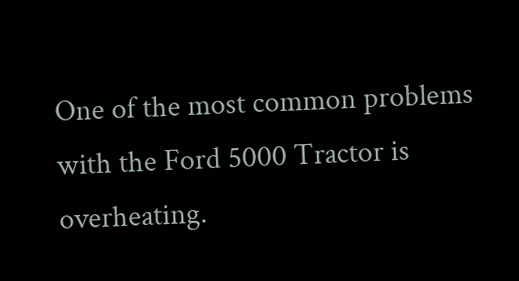One of the most common problems with the Ford 5000 Tractor is overheating.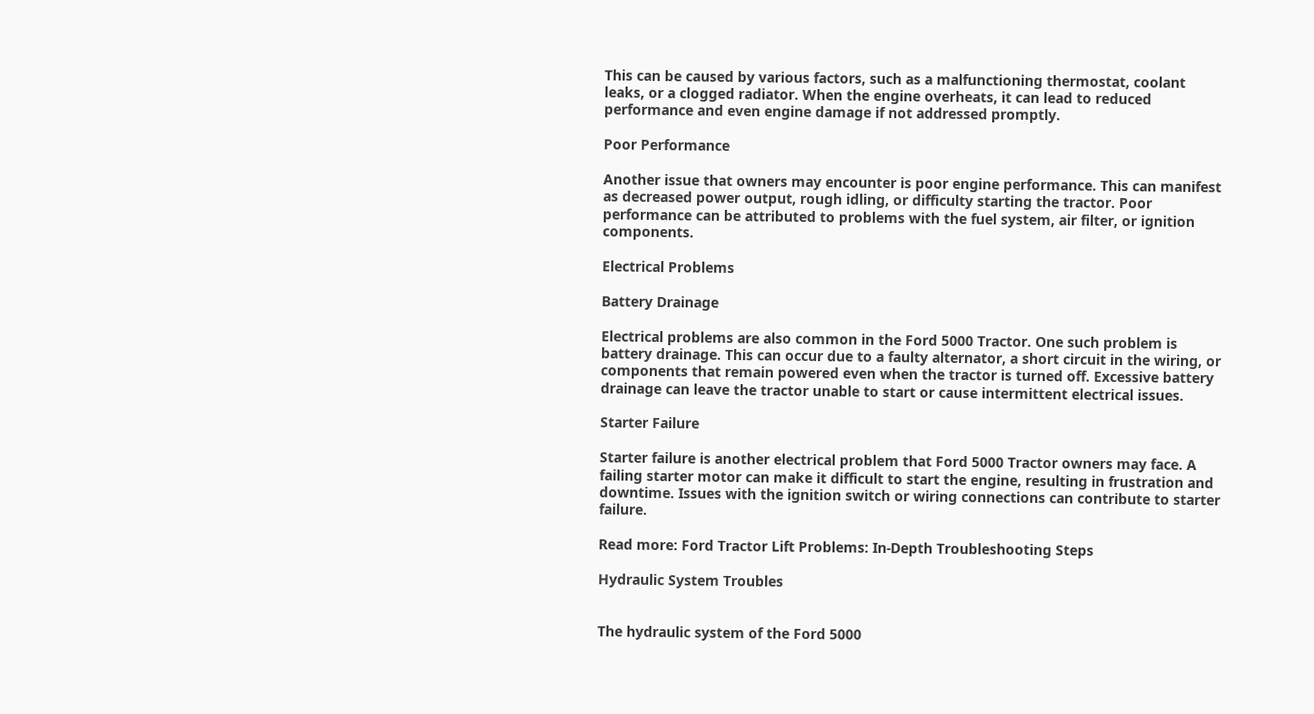This can be caused by various factors, such as a malfunctioning thermostat, coolant leaks, or a clogged radiator. When the engine overheats, it can lead to reduced performance and even engine damage if not addressed promptly.

Poor Performance

Another issue that owners may encounter is poor engine performance. This can manifest as decreased power output, rough idling, or difficulty starting the tractor. Poor performance can be attributed to problems with the fuel system, air filter, or ignition components.

Electrical Problems

Battery Drainage

Electrical problems are also common in the Ford 5000 Tractor. One such problem is battery drainage. This can occur due to a faulty alternator, a short circuit in the wiring, or components that remain powered even when the tractor is turned off. Excessive battery drainage can leave the tractor unable to start or cause intermittent electrical issues.

Starter Failure

Starter failure is another electrical problem that Ford 5000 Tractor owners may face. A failing starter motor can make it difficult to start the engine, resulting in frustration and downtime. Issues with the ignition switch or wiring connections can contribute to starter failure.

Read more: Ford Tractor Lift Problems: In-Depth Troubleshooting Steps

Hydraulic System Troubles


The hydraulic system of the Ford 5000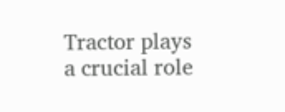Tractor plays a crucial role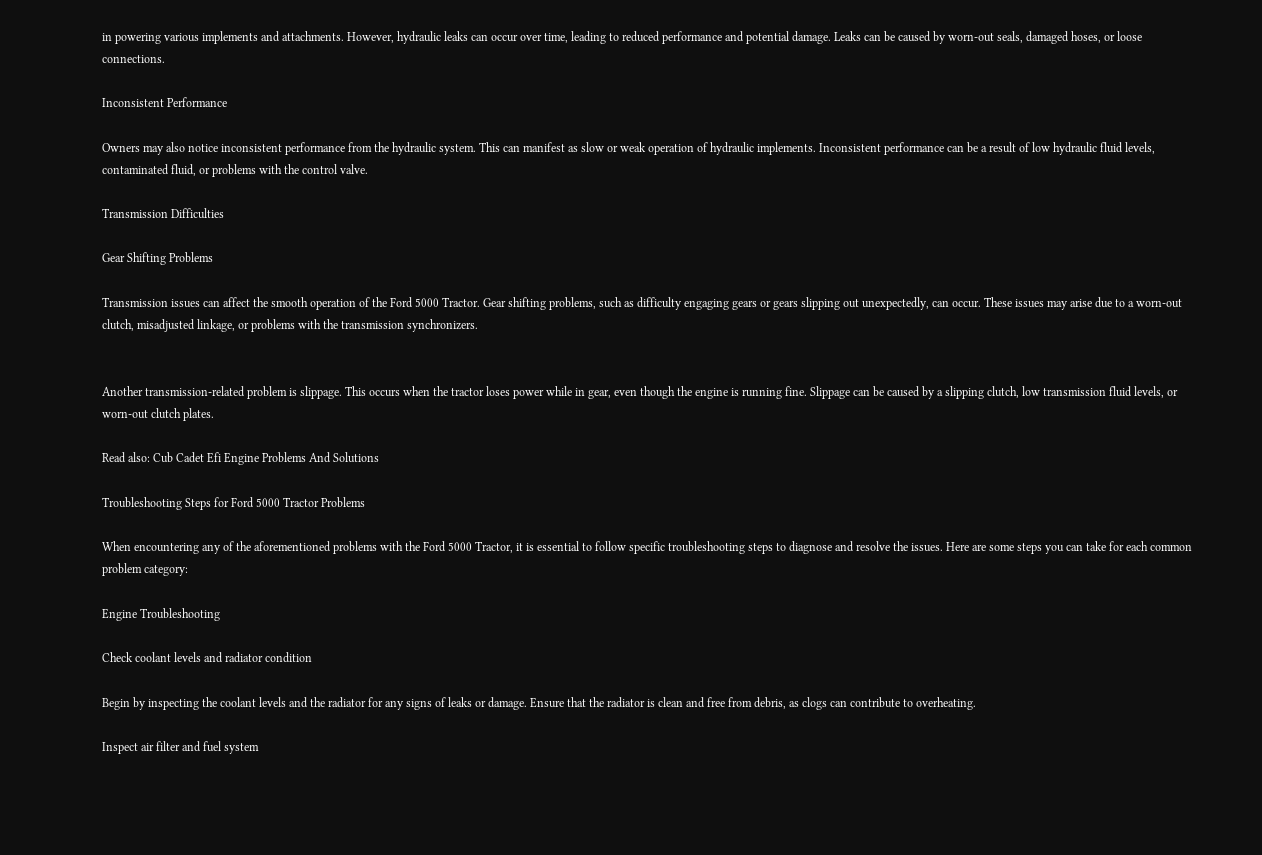in powering various implements and attachments. However, hydraulic leaks can occur over time, leading to reduced performance and potential damage. Leaks can be caused by worn-out seals, damaged hoses, or loose connections.

Inconsistent Performance

Owners may also notice inconsistent performance from the hydraulic system. This can manifest as slow or weak operation of hydraulic implements. Inconsistent performance can be a result of low hydraulic fluid levels, contaminated fluid, or problems with the control valve.

Transmission Difficulties

Gear Shifting Problems

Transmission issues can affect the smooth operation of the Ford 5000 Tractor. Gear shifting problems, such as difficulty engaging gears or gears slipping out unexpectedly, can occur. These issues may arise due to a worn-out clutch, misadjusted linkage, or problems with the transmission synchronizers.


Another transmission-related problem is slippage. This occurs when the tractor loses power while in gear, even though the engine is running fine. Slippage can be caused by a slipping clutch, low transmission fluid levels, or worn-out clutch plates.

Read also: Cub Cadet Efi Engine Problems And Solutions

Troubleshooting Steps for Ford 5000 Tractor Problems

When encountering any of the aforementioned problems with the Ford 5000 Tractor, it is essential to follow specific troubleshooting steps to diagnose and resolve the issues. Here are some steps you can take for each common problem category:

Engine Troubleshooting

Check coolant levels and radiator condition

Begin by inspecting the coolant levels and the radiator for any signs of leaks or damage. Ensure that the radiator is clean and free from debris, as clogs can contribute to overheating.

Inspect air filter and fuel system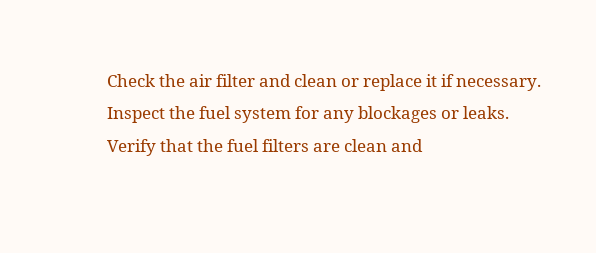Check the air filter and clean or replace it if necessary. Inspect the fuel system for any blockages or leaks. Verify that the fuel filters are clean and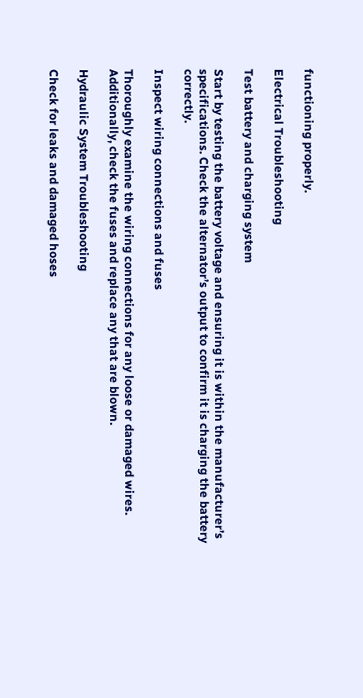functioning properly.

Electrical Troubleshooting

Test battery and charging system

Start by testing the battery voltage and ensuring it is within the manufacturer’s specifications. Check the alternator’s output to confirm it is charging the battery correctly.

Inspect wiring connections and fuses

Thoroughly examine the wiring connections for any loose or damaged wires. Additionally, check the fuses and replace any that are blown.

Hydraulic System Troubleshooting

Check for leaks and damaged hoses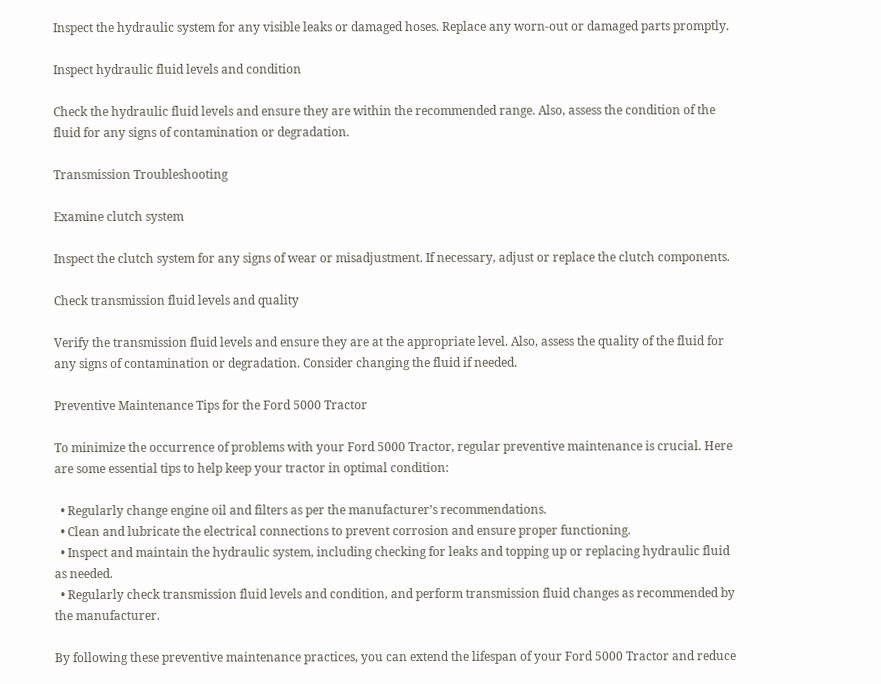Inspect the hydraulic system for any visible leaks or damaged hoses. Replace any worn-out or damaged parts promptly.

Inspect hydraulic fluid levels and condition

Check the hydraulic fluid levels and ensure they are within the recommended range. Also, assess the condition of the fluid for any signs of contamination or degradation.

Transmission Troubleshooting

Examine clutch system

Inspect the clutch system for any signs of wear or misadjustment. If necessary, adjust or replace the clutch components.

Check transmission fluid levels and quality

Verify the transmission fluid levels and ensure they are at the appropriate level. Also, assess the quality of the fluid for any signs of contamination or degradation. Consider changing the fluid if needed.

Preventive Maintenance Tips for the Ford 5000 Tractor

To minimize the occurrence of problems with your Ford 5000 Tractor, regular preventive maintenance is crucial. Here are some essential tips to help keep your tractor in optimal condition:

  • Regularly change engine oil and filters as per the manufacturer’s recommendations.
  • Clean and lubricate the electrical connections to prevent corrosion and ensure proper functioning.
  • Inspect and maintain the hydraulic system, including checking for leaks and topping up or replacing hydraulic fluid as needed.
  • Regularly check transmission fluid levels and condition, and perform transmission fluid changes as recommended by the manufacturer.

By following these preventive maintenance practices, you can extend the lifespan of your Ford 5000 Tractor and reduce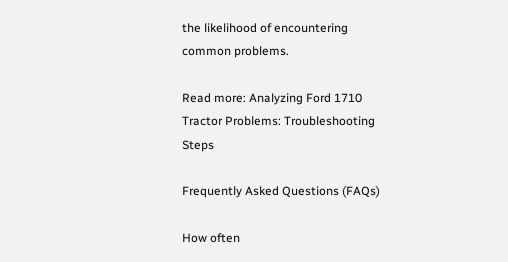the likelihood of encountering common problems.

Read more: Analyzing Ford 1710 Tractor Problems: Troubleshooting Steps

Frequently Asked Questions (FAQs)

How often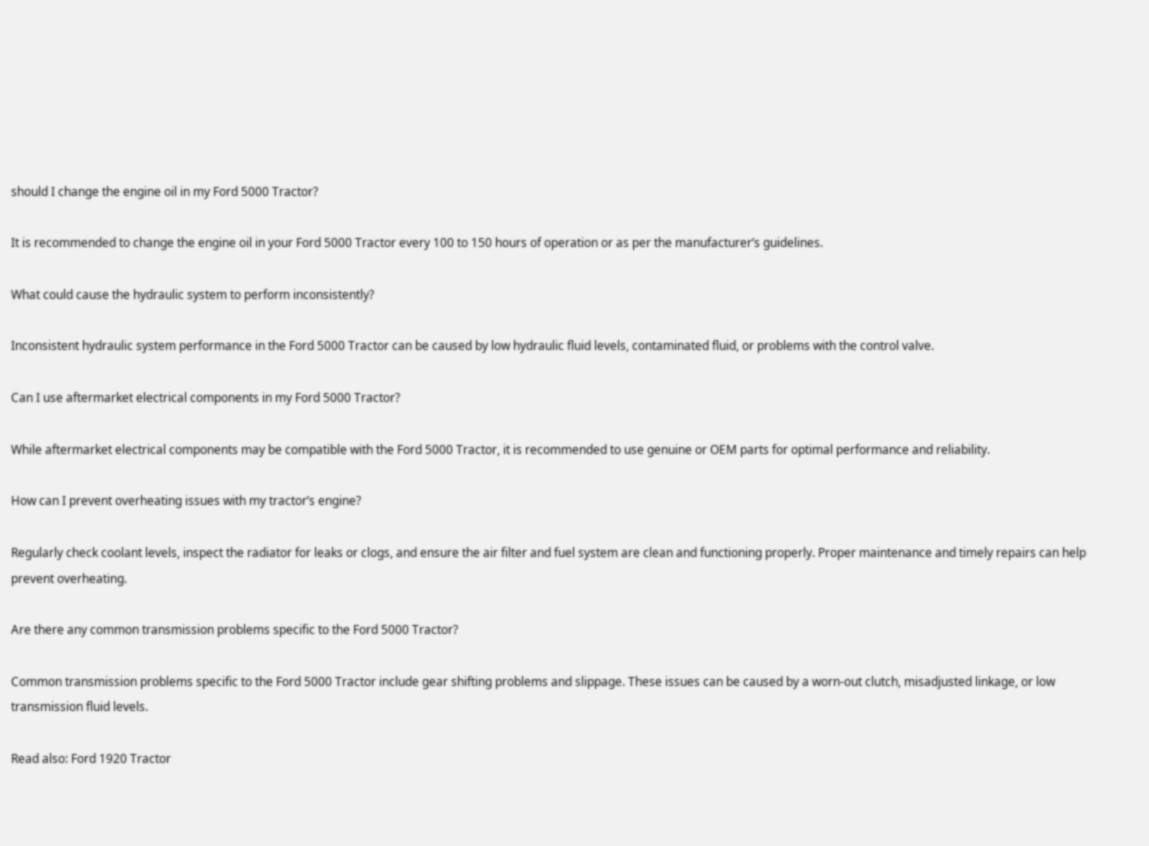should I change the engine oil in my Ford 5000 Tractor?

It is recommended to change the engine oil in your Ford 5000 Tractor every 100 to 150 hours of operation or as per the manufacturer’s guidelines.

What could cause the hydraulic system to perform inconsistently?

Inconsistent hydraulic system performance in the Ford 5000 Tractor can be caused by low hydraulic fluid levels, contaminated fluid, or problems with the control valve.

Can I use aftermarket electrical components in my Ford 5000 Tractor?

While aftermarket electrical components may be compatible with the Ford 5000 Tractor, it is recommended to use genuine or OEM parts for optimal performance and reliability.

How can I prevent overheating issues with my tractor’s engine?

Regularly check coolant levels, inspect the radiator for leaks or clogs, and ensure the air filter and fuel system are clean and functioning properly. Proper maintenance and timely repairs can help prevent overheating.

Are there any common transmission problems specific to the Ford 5000 Tractor?

Common transmission problems specific to the Ford 5000 Tractor include gear shifting problems and slippage. These issues can be caused by a worn-out clutch, misadjusted linkage, or low transmission fluid levels.

Read also: Ford 1920 Tractor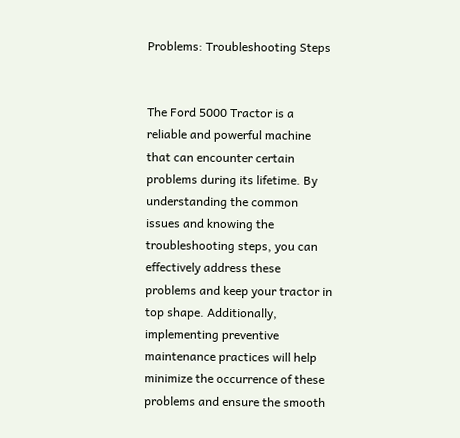Problems: Troubleshooting Steps


The Ford 5000 Tractor is a reliable and powerful machine that can encounter certain problems during its lifetime. By understanding the common issues and knowing the troubleshooting steps, you can effectively address these problems and keep your tractor in top shape. Additionally, implementing preventive maintenance practices will help minimize the occurrence of these problems and ensure the smooth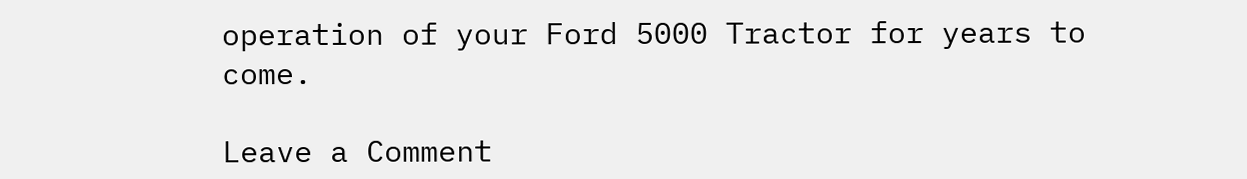operation of your Ford 5000 Tractor for years to come.

Leave a Comment